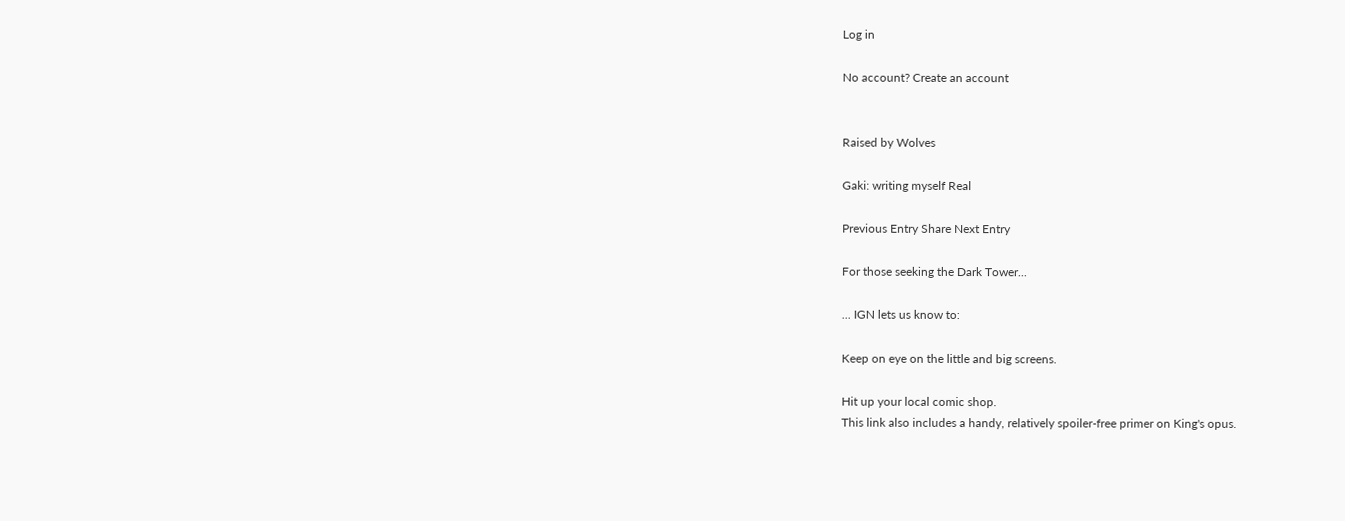Log in

No account? Create an account


Raised by Wolves

Gaki: writing myself Real

Previous Entry Share Next Entry

For those seeking the Dark Tower...

... IGN lets us know to:

Keep on eye on the little and big screens.

Hit up your local comic shop.
This link also includes a handy, relatively spoiler-free primer on King's opus.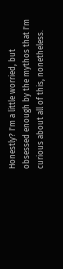Honestly? I'm a little worried, but obsessed enough by the mythos that I'm curious about all of this, nonetheless.